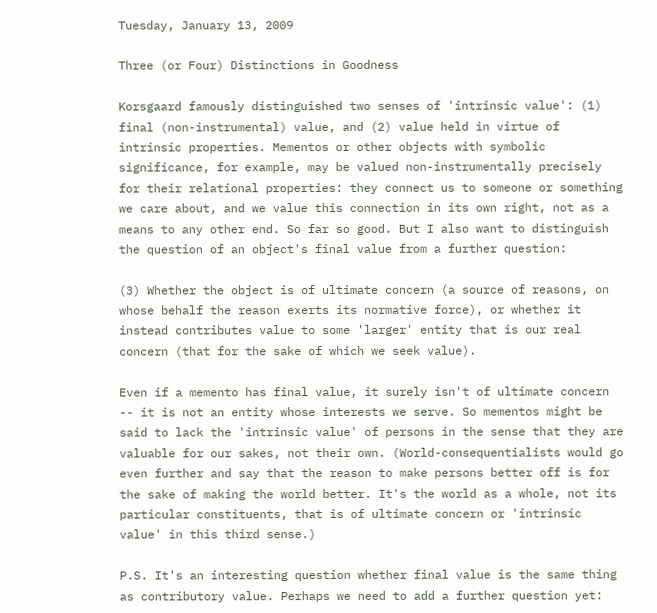Tuesday, January 13, 2009

Three (or Four) Distinctions in Goodness

Korsgaard famously distinguished two senses of 'intrinsic value': (1) final (non-instrumental) value, and (2) value held in virtue of intrinsic properties. Mementos or other objects with symbolic significance, for example, may be valued non-instrumentally precisely for their relational properties: they connect us to someone or something we care about, and we value this connection in its own right, not as a means to any other end. So far so good. But I also want to distinguish the question of an object's final value from a further question:

(3) Whether the object is of ultimate concern (a source of reasons, on whose behalf the reason exerts its normative force), or whether it instead contributes value to some 'larger' entity that is our real concern (that for the sake of which we seek value).

Even if a memento has final value, it surely isn't of ultimate concern -- it is not an entity whose interests we serve. So mementos might be said to lack the 'intrinsic value' of persons in the sense that they are valuable for our sakes, not their own. (World-consequentialists would go even further and say that the reason to make persons better off is for the sake of making the world better. It's the world as a whole, not its particular constituents, that is of ultimate concern or 'intrinsic value' in this third sense.)

P.S. It's an interesting question whether final value is the same thing as contributory value. Perhaps we need to add a further question yet: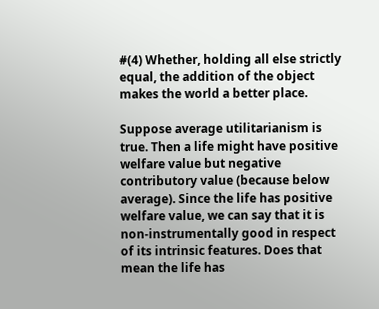#(4) Whether, holding all else strictly equal, the addition of the object makes the world a better place.

Suppose average utilitarianism is true. Then a life might have positive welfare value but negative contributory value (because below average). Since the life has positive welfare value, we can say that it is non-instrumentally good in respect of its intrinsic features. Does that mean the life has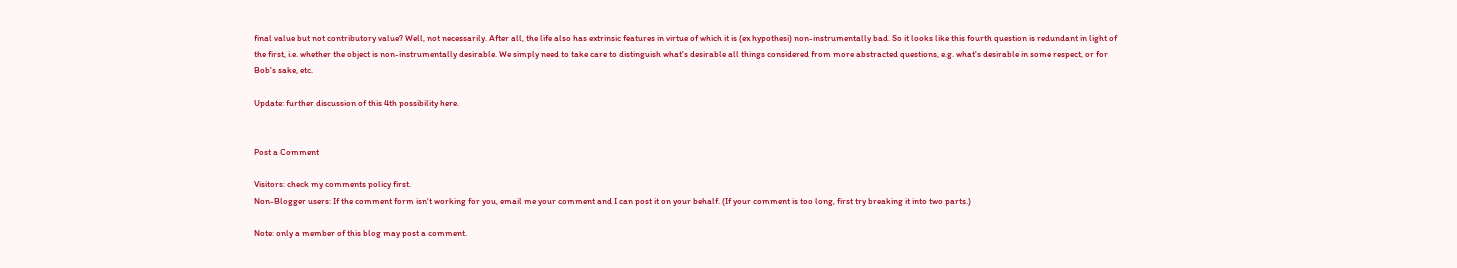final value but not contributory value? Well, not necessarily. After all, the life also has extrinsic features in virtue of which it is (ex hypothesi) non-instrumentally bad. So it looks like this fourth question is redundant in light of the first, i.e. whether the object is non-instrumentally desirable. We simply need to take care to distinguish what's desirable all things considered from more abstracted questions, e.g. what's desirable in some respect, or for Bob's sake, etc.

Update: further discussion of this 4th possibility here.


Post a Comment

Visitors: check my comments policy first.
Non-Blogger users: If the comment form isn't working for you, email me your comment and I can post it on your behalf. (If your comment is too long, first try breaking it into two parts.)

Note: only a member of this blog may post a comment.